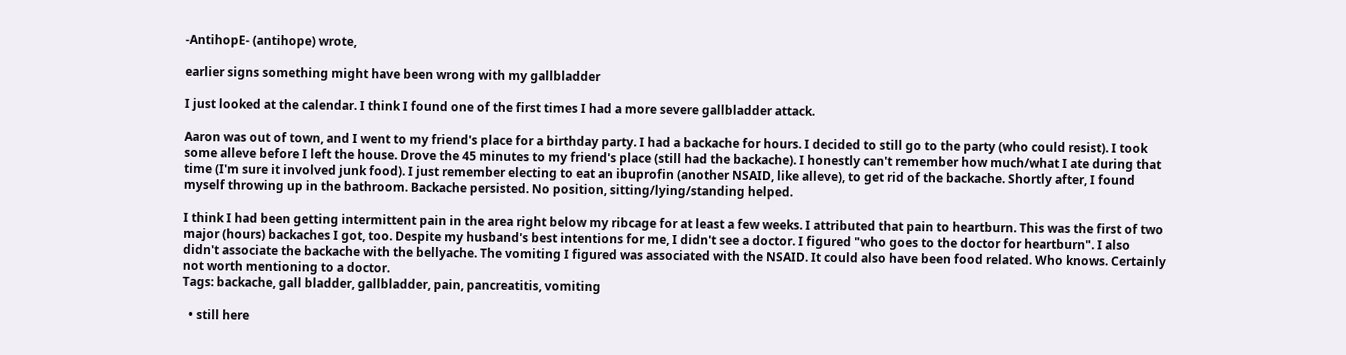-AntihopE- (antihope) wrote,

earlier signs something might have been wrong with my gallbladder

I just looked at the calendar. I think I found one of the first times I had a more severe gallbladder attack.

Aaron was out of town, and I went to my friend's place for a birthday party. I had a backache for hours. I decided to still go to the party (who could resist). I took some alleve before I left the house. Drove the 45 minutes to my friend's place (still had the backache). I honestly can't remember how much/what I ate during that time (I'm sure it involved junk food). I just remember electing to eat an ibuprofin (another NSAID, like alleve), to get rid of the backache. Shortly after, I found myself throwing up in the bathroom. Backache persisted. No position, sitting/lying/standing helped.

I think I had been getting intermittent pain in the area right below my ribcage for at least a few weeks. I attributed that pain to heartburn. This was the first of two major (hours) backaches I got, too. Despite my husband's best intentions for me, I didn't see a doctor. I figured "who goes to the doctor for heartburn". I also didn't associate the backache with the bellyache. The vomiting I figured was associated with the NSAID. It could also have been food related. Who knows. Certainly not worth mentioning to a doctor.
Tags: backache, gall bladder, gallbladder, pain, pancreatitis, vomiting

  • still here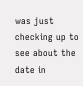was just checking up to see about the date in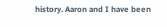history. Aaron and I have been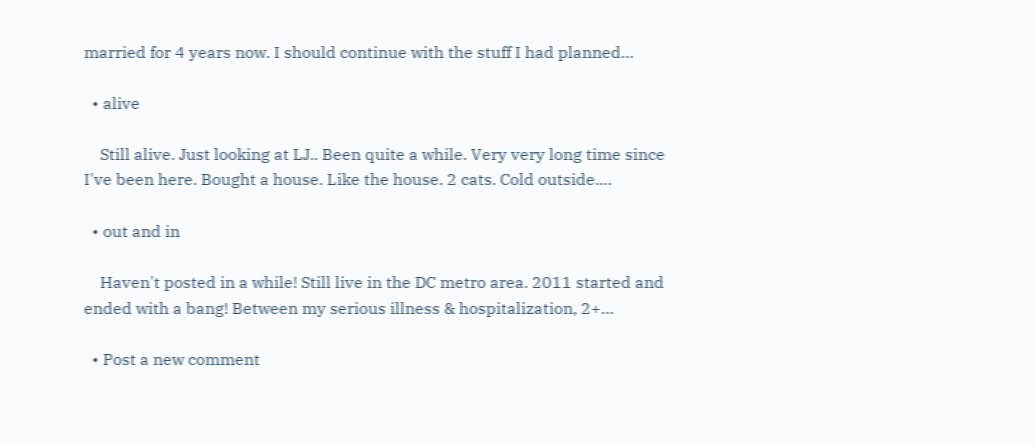married for 4 years now. I should continue with the stuff I had planned…

  • alive

    Still alive. Just looking at LJ.. Been quite a while. Very very long time since I've been here. Bought a house. Like the house. 2 cats. Cold outside.…

  • out and in

    Haven't posted in a while! Still live in the DC metro area. 2011 started and ended with a bang! Between my serious illness & hospitalization, 2+…

  • Post a new comment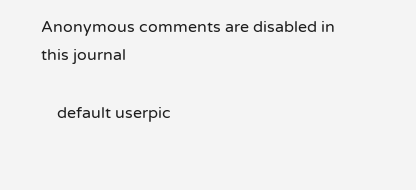Anonymous comments are disabled in this journal

    default userpic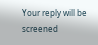Your reply will be screened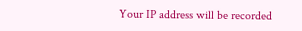Your IP address will be recorded